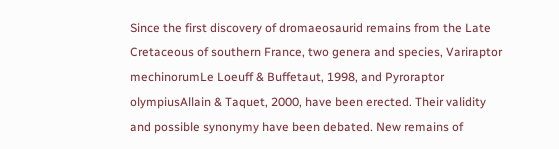Since the first discovery of dromaeosaurid remains from the Late Cretaceous of southern France, two genera and species, Variraptor mechinorumLe Loeuff & Buffetaut, 1998, and Pyroraptor olympiusAllain & Taquet, 2000, have been erected. Their validity and possible synonymy have been debated. New remains of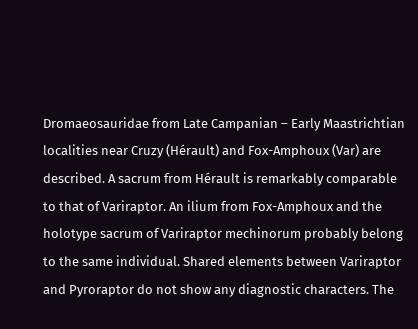Dromaeosauridae from Late Campanian – Early Maastrichtian localities near Cruzy (Hérault) and Fox-Amphoux (Var) are described. A sacrum from Hérault is remarkably comparable to that of Variraptor. An ilium from Fox-Amphoux and the holotype sacrum of Variraptor mechinorum probably belong to the same individual. Shared elements between Variraptor and Pyroraptor do not show any diagnostic characters. The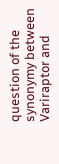question of the synonymy between Variraptor and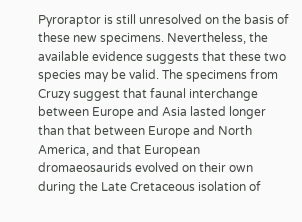Pyroraptor is still unresolved on the basis of these new specimens. Nevertheless, the available evidence suggests that these two species may be valid. The specimens from Cruzy suggest that faunal interchange between Europe and Asia lasted longer than that between Europe and North America, and that European dromaeosaurids evolved on their own during the Late Cretaceous isolation of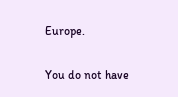Europe.

You do not have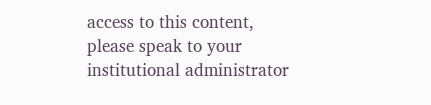access to this content, please speak to your institutional administrator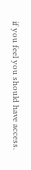if you feel you should have access.